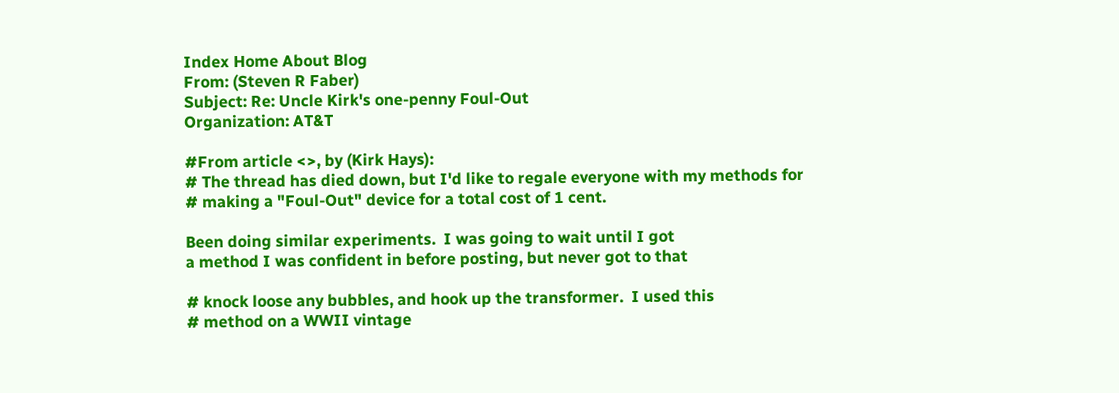Index Home About Blog
From: (Steven R Faber)
Subject: Re: Uncle Kirk's one-penny Foul-Out
Organization: AT&T

#From article <>, by (Kirk Hays):
# The thread has died down, but I'd like to regale everyone with my methods for
# making a "Foul-Out" device for a total cost of 1 cent.

Been doing similar experiments.  I was going to wait until I got
a method I was confident in before posting, but never got to that

# knock loose any bubbles, and hook up the transformer.  I used this
# method on a WWII vintage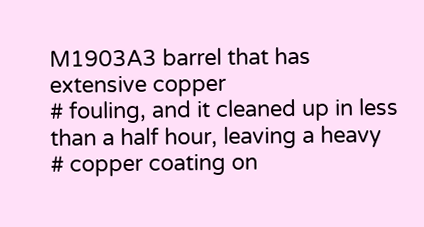M1903A3 barrel that has extensive copper
# fouling, and it cleaned up in less than a half hour, leaving a heavy
# copper coating on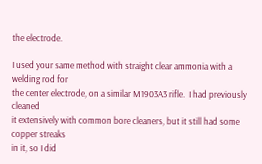the electrode.

I used your same method with straight clear ammonia with a welding rod for
the center electrode, on a similar M1903A3 rifle.  I had previously cleaned
it extensively with common bore cleaners, but it still had some copper streaks
in it, so I did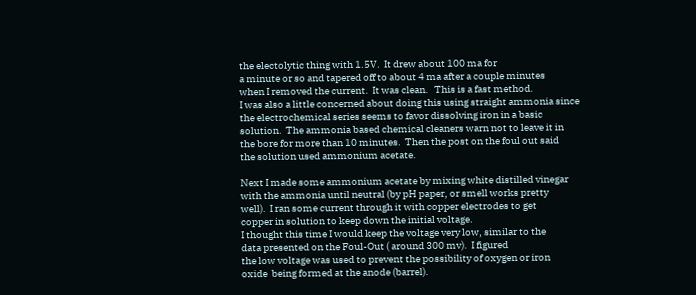the electolytic thing with 1.5V.  It drew about 100 ma for
a minute or so and tapered off to about 4 ma after a couple minutes
when I removed the current.  It was clean.   This is a fast method.
I was also a little concerned about doing this using straight ammonia since
the electrochemical series seems to favor dissolving iron in a basic
solution.  The ammonia based chemical cleaners warn not to leave it in
the bore for more than 10 minutes.  Then the post on the foul out said
the solution used ammonium acetate.

Next I made some ammonium acetate by mixing white distilled vinegar
with the ammonia until neutral (by pH paper, or smell works pretty
well).  I ran some current through it with copper electrodes to get
copper in solution to keep down the initial voltage.
I thought this time I would keep the voltage very low, similar to the
data presented on the Foul-Out ( around 300 mv).  I figured
the low voltage was used to prevent the possibility of oxygen or iron
oxide  being formed at the anode (barrel).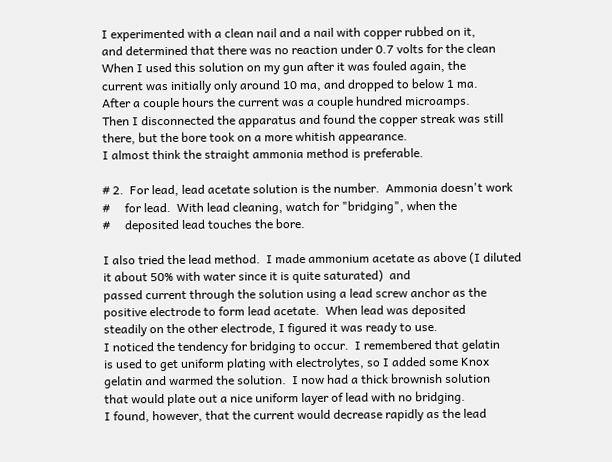I experimented with a clean nail and a nail with copper rubbed on it,
and determined that there was no reaction under 0.7 volts for the clean
When I used this solution on my gun after it was fouled again, the
current was initially only around 10 ma, and dropped to below 1 ma.
After a couple hours the current was a couple hundred microamps.
Then I disconnected the apparatus and found the copper streak was still
there, but the bore took on a more whitish appearance.
I almost think the straight ammonia method is preferable.

# 2.  For lead, lead acetate solution is the number.  Ammonia doesn't work
#     for lead.  With lead cleaning, watch for "bridging", when the
#     deposited lead touches the bore.

I also tried the lead method.  I made ammonium acetate as above (I diluted
it about 50% with water since it is quite saturated)  and
passed current through the solution using a lead screw anchor as the
positive electrode to form lead acetate.  When lead was deposited
steadily on the other electrode, I figured it was ready to use.
I noticed the tendency for bridging to occur.  I remembered that gelatin
is used to get uniform plating with electrolytes, so I added some Knox
gelatin and warmed the solution.  I now had a thick brownish solution
that would plate out a nice uniform layer of lead with no bridging.
I found, however, that the current would decrease rapidly as the lead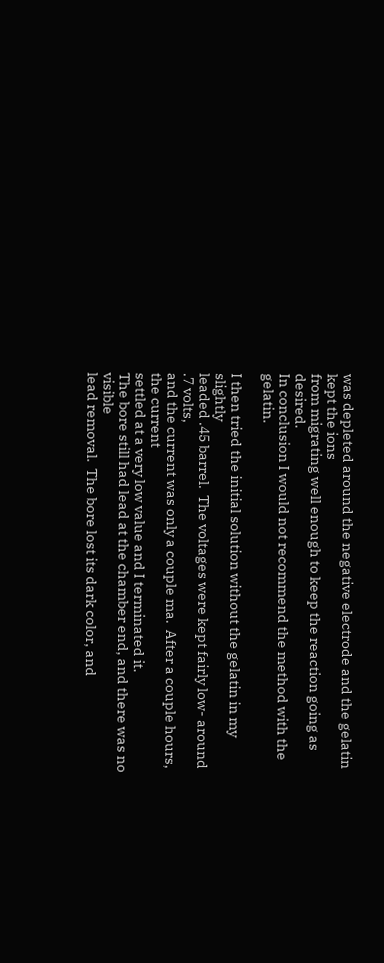was depleted around the negative electrode and the gelatin kept the ions
from migrating well enough to keep the reaction going as desired.
In conclusion I would not recommend the method with the gelatin.

I then tried the initial solution without the gelatin in my slightly
leaded .45 barrel.  The voltages were kept fairly low- around .7 volts,
and the current was only a couple ma.  After a couple hours, the current
settled at a very low value and I terminated it.
The bore still had lead at the chamber end, and there was no visible
lead removal.  The bore lost its dark color, and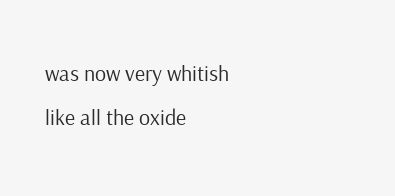was now very whitish
like all the oxide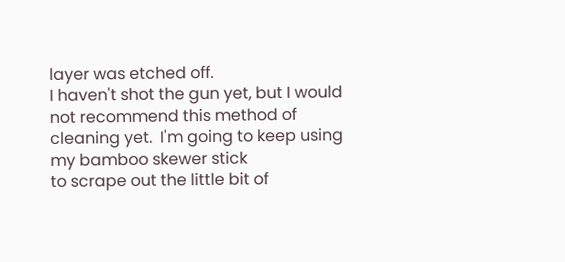layer was etched off.
I haven't shot the gun yet, but I would not recommend this method of
cleaning yet.  I'm going to keep using my bamboo skewer stick
to scrape out the little bit of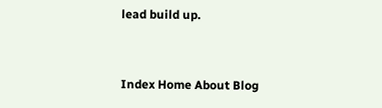lead build up.


Index Home About Blog